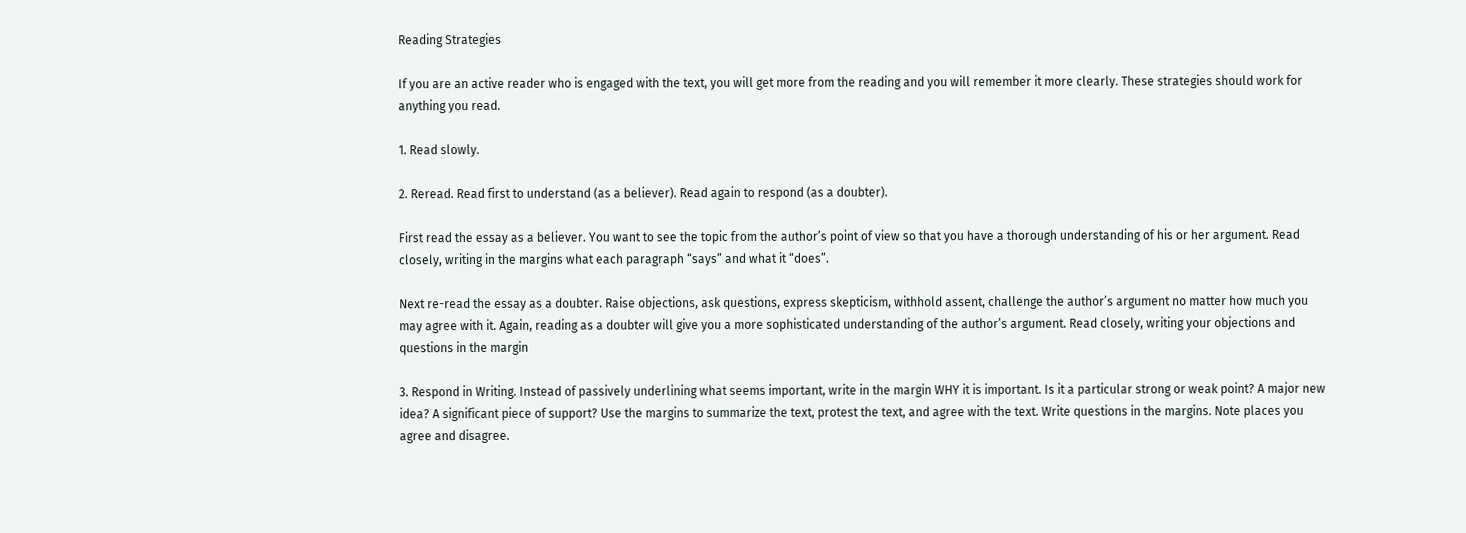Reading Strategies

If you are an active reader who is engaged with the text, you will get more from the reading and you will remember it more clearly. These strategies should work for anything you read.

1. Read slowly.

2. Reread. Read first to understand (as a believer). Read again to respond (as a doubter).

First read the essay as a believer. You want to see the topic from the author’s point of view so that you have a thorough understanding of his or her argument. Read closely, writing in the margins what each paragraph “says” and what it “does”.

Next re-read the essay as a doubter. Raise objections, ask questions, express skepticism, withhold assent, challenge the author’s argument no matter how much you may agree with it. Again, reading as a doubter will give you a more sophisticated understanding of the author’s argument. Read closely, writing your objections and questions in the margin

3. Respond in Writing. Instead of passively underlining what seems important, write in the margin WHY it is important. Is it a particular strong or weak point? A major new idea? A significant piece of support? Use the margins to summarize the text, protest the text, and agree with the text. Write questions in the margins. Note places you agree and disagree.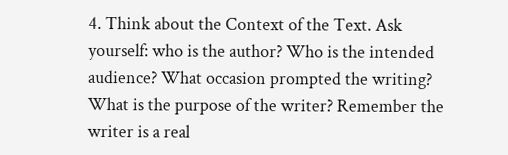4. Think about the Context of the Text. Ask yourself: who is the author? Who is the intended audience? What occasion prompted the writing? What is the purpose of the writer? Remember the writer is a real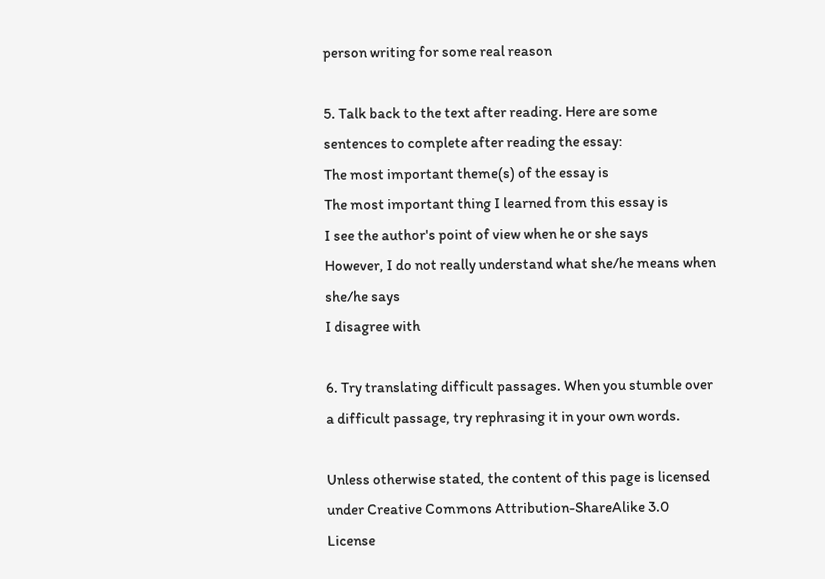person writing for some real reason

5. Talk back to the text after reading. Here are some sentences to complete after reading the essay:
The most important theme(s) of the essay is
The most important thing I learned from this essay is
I see the author's point of view when he or she says
However, I do not really understand what she/he means when she/he says
I disagree with

6. Try translating difficult passages. When you stumble over a difficult passage, try rephrasing it in your own words.

Unless otherwise stated, the content of this page is licensed under Creative Commons Attribution-ShareAlike 3.0 License